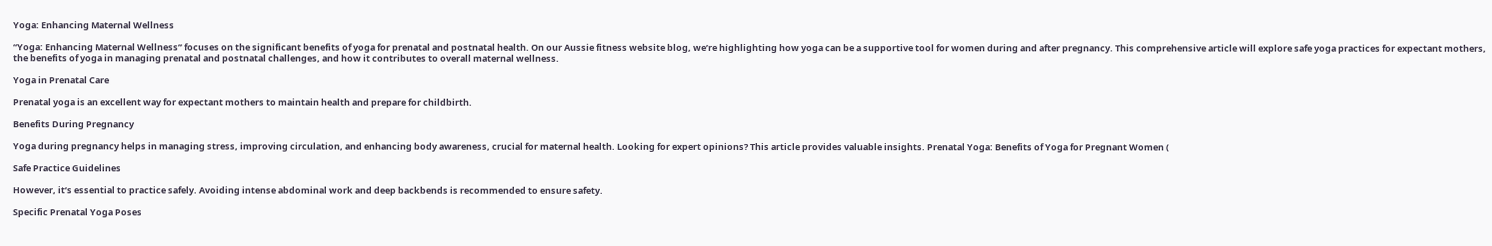Yoga: Enhancing Maternal Wellness

“Yoga: Enhancing Maternal Wellness” focuses on the significant benefits of yoga for prenatal and postnatal health. On our Aussie fitness website blog, we’re highlighting how yoga can be a supportive tool for women during and after pregnancy. This comprehensive article will explore safe yoga practices for expectant mothers, the benefits of yoga in managing prenatal and postnatal challenges, and how it contributes to overall maternal wellness.

Yoga in Prenatal Care

Prenatal yoga is an excellent way for expectant mothers to maintain health and prepare for childbirth.

Benefits During Pregnancy

Yoga during pregnancy helps in managing stress, improving circulation, and enhancing body awareness, crucial for maternal health. Looking for expert opinions? This article provides valuable insights. Prenatal Yoga: Benefits of Yoga for Pregnant Women (

Safe Practice Guidelines

However, it’s essential to practice safely. Avoiding intense abdominal work and deep backbends is recommended to ensure safety.

Specific Prenatal Yoga Poses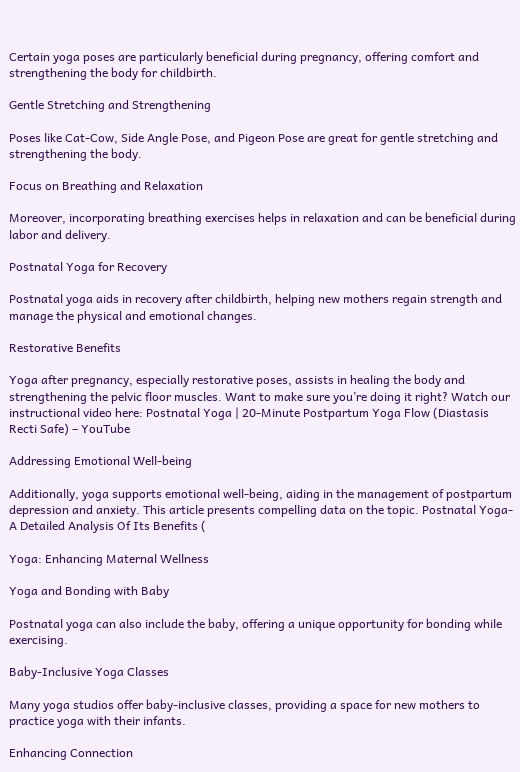Certain yoga poses are particularly beneficial during pregnancy, offering comfort and strengthening the body for childbirth.

Gentle Stretching and Strengthening

Poses like Cat-Cow, Side Angle Pose, and Pigeon Pose are great for gentle stretching and strengthening the body.

Focus on Breathing and Relaxation

Moreover, incorporating breathing exercises helps in relaxation and can be beneficial during labor and delivery.

Postnatal Yoga for Recovery

Postnatal yoga aids in recovery after childbirth, helping new mothers regain strength and manage the physical and emotional changes.

Restorative Benefits

Yoga after pregnancy, especially restorative poses, assists in healing the body and strengthening the pelvic floor muscles. Want to make sure you’re doing it right? Watch our instructional video here: Postnatal Yoga | 20-Minute Postpartum Yoga Flow (Diastasis Recti Safe) – YouTube

Addressing Emotional Well-being

Additionally, yoga supports emotional well-being, aiding in the management of postpartum depression and anxiety. This article presents compelling data on the topic. Postnatal Yoga- A Detailed Analysis Of Its Benefits (

Yoga: Enhancing Maternal Wellness

Yoga and Bonding with Baby

Postnatal yoga can also include the baby, offering a unique opportunity for bonding while exercising.

Baby-Inclusive Yoga Classes

Many yoga studios offer baby-inclusive classes, providing a space for new mothers to practice yoga with their infants.

Enhancing Connection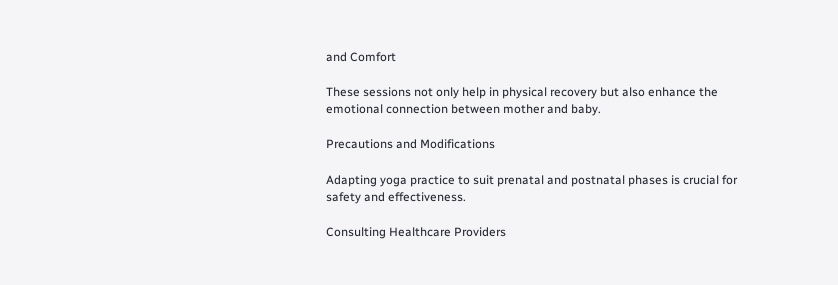and Comfort

These sessions not only help in physical recovery but also enhance the emotional connection between mother and baby.

Precautions and Modifications

Adapting yoga practice to suit prenatal and postnatal phases is crucial for safety and effectiveness.

Consulting Healthcare Providers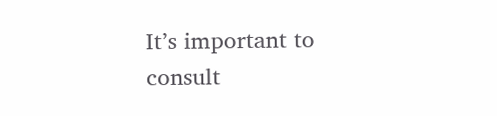It’s important to consult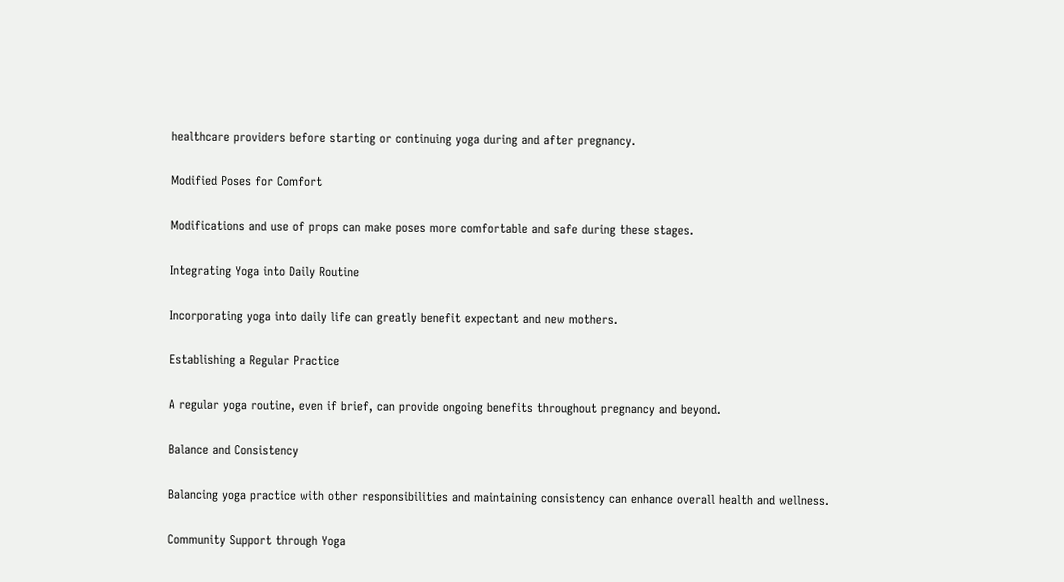healthcare providers before starting or continuing yoga during and after pregnancy.

Modified Poses for Comfort

Modifications and use of props can make poses more comfortable and safe during these stages.

Integrating Yoga into Daily Routine

Incorporating yoga into daily life can greatly benefit expectant and new mothers.

Establishing a Regular Practice

A regular yoga routine, even if brief, can provide ongoing benefits throughout pregnancy and beyond.

Balance and Consistency

Balancing yoga practice with other responsibilities and maintaining consistency can enhance overall health and wellness.

Community Support through Yoga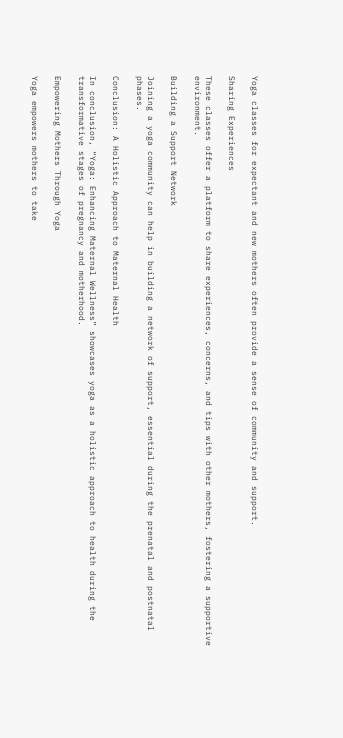Yoga classes for expectant and new mothers often provide a sense of community and support.

Sharing Experiences

These classes offer a platform to share experiences, concerns, and tips with other mothers, fostering a supportive environment.

Building a Support Network

Joining a yoga community can help in building a network of support, essential during the prenatal and postnatal phases.

Conclusion: A Holistic Approach to Maternal Health

In conclusion, “Yoga: Enhancing Maternal Wellness” showcases yoga as a holistic approach to health during the transformative stages of pregnancy and motherhood.

Empowering Mothers Through Yoga

Yoga empowers mothers to take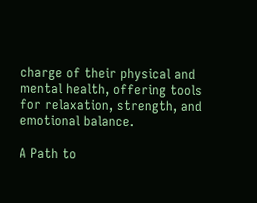charge of their physical and mental health, offering tools for relaxation, strength, and emotional balance.

A Path to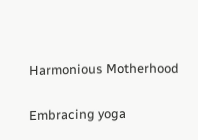Harmonious Motherhood

Embracing yoga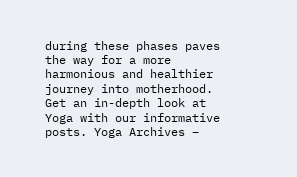during these phases paves the way for a more harmonious and healthier journey into motherhood. Get an in-depth look at Yoga with our informative posts. Yoga Archives –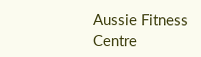Aussie Fitness Centre